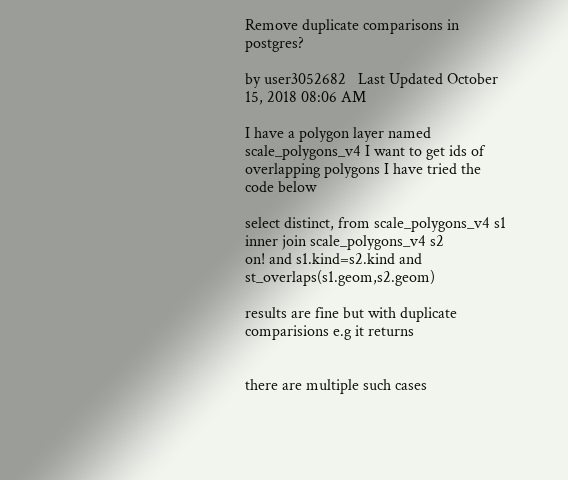Remove duplicate comparisons in postgres?

by user3052682   Last Updated October 15, 2018 08:06 AM

I have a polygon layer named scale_polygons_v4 I want to get ids of overlapping polygons I have tried the code below

select distinct, from scale_polygons_v4 s1
inner join scale_polygons_v4 s2
on! and s1.kind=s2.kind and st_overlaps(s1.geom,s2.geom)

results are fine but with duplicate comparisions e.g it returns


there are multiple such cases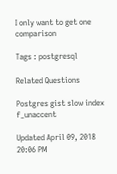I only want to get one comparison

Tags : postgresql

Related Questions

Postgres gist slow index f_unaccent

Updated April 09, 2018 20:06 PM